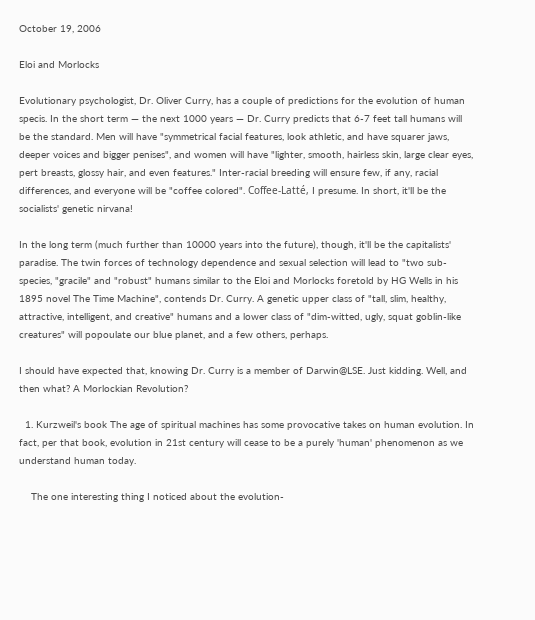October 19, 2006

Eloi and Morlocks

Evolutionary psychologist, Dr. Oliver Curry, has a couple of predictions for the evolution of human specis. In the short term — the next 1000 years — Dr. Curry predicts that 6-7 feet tall humans will be the standard. Men will have "symmetrical facial features, look athletic, and have squarer jaws, deeper voices and bigger penises", and women will have "lighter, smooth, hairless skin, large clear eyes, pert breasts, glossy hair, and even features." Inter-racial breeding will ensure few, if any, racial differences, and everyone will be "coffee colored". Coffee-Latté, I presume. In short, it'll be the socialists' genetic nirvana!

In the long term (much further than 10000 years into the future), though, it'll be the capitalists' paradise. The twin forces of technology dependence and sexual selection will lead to "two sub-species, "gracile" and "robust" humans similar to the Eloi and Morlocks foretold by HG Wells in his 1895 novel The Time Machine", contends Dr. Curry. A genetic upper class of "tall, slim, healthy, attractive, intelligent, and creative" humans and a lower class of "dim-witted, ugly, squat goblin-like creatures" will popoulate our blue planet, and a few others, perhaps.

I should have expected that, knowing Dr. Curry is a member of Darwin@LSE. Just kidding. Well, and then what? A Morlockian Revolution?

  1. Kurzweil's book The age of spiritual machines has some provocative takes on human evolution. In fact, per that book, evolution in 21st century will cease to be a purely 'human' phenomenon as we understand human today.

    The one interesting thing I noticed about the evolution-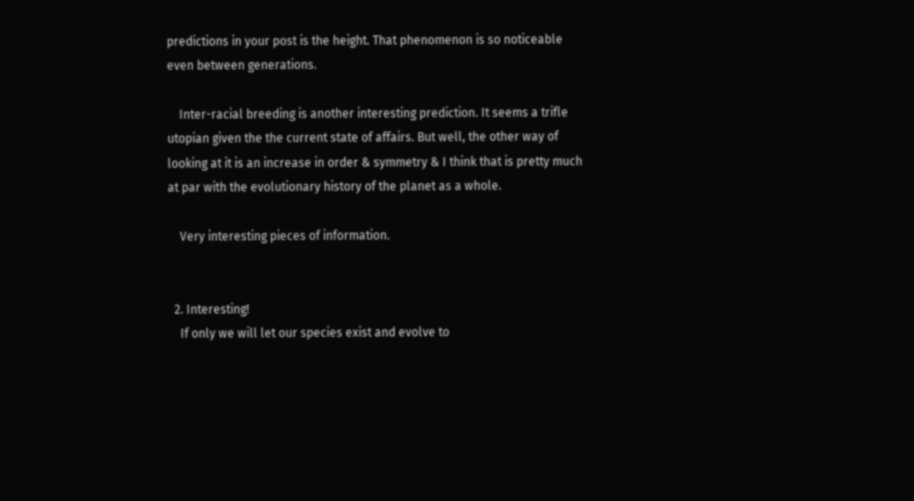predictions in your post is the height. That phenomenon is so noticeable even between generations.

    Inter-racial breeding is another interesting prediction. It seems a trifle utopian given the the current state of affairs. But well, the other way of looking at it is an increase in order & symmetry & I think that is pretty much at par with the evolutionary history of the planet as a whole.

    Very interesting pieces of information.


  2. Interesting!
    If only we will let our species exist and evolve to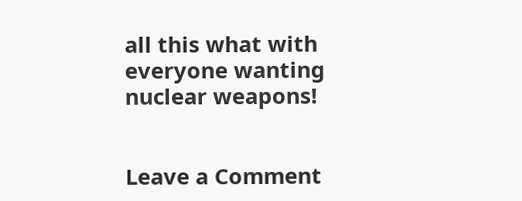all this what with everyone wanting nuclear weapons!


Leave a Comment